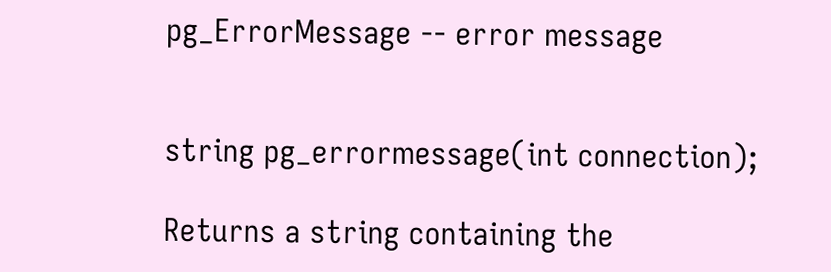pg_ErrorMessage -- error message


string pg_errormessage(int connection);

Returns a string containing the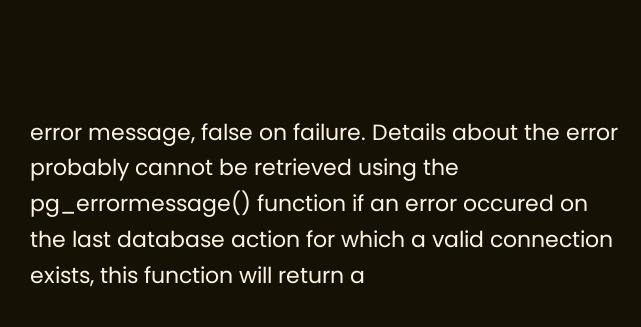error message, false on failure. Details about the error probably cannot be retrieved using the pg_errormessage() function if an error occured on the last database action for which a valid connection exists, this function will return a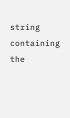string containing the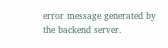error message generated by the backend server.